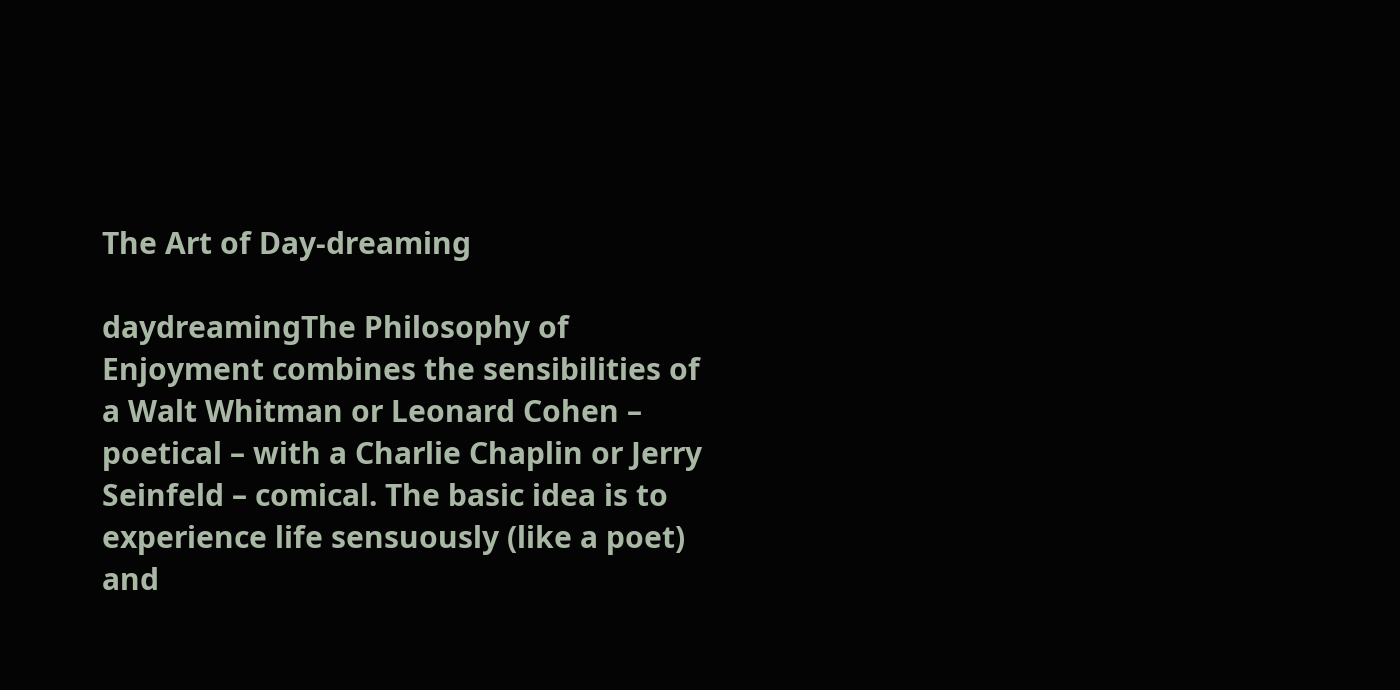The Art of Day-dreaming

daydreamingThe Philosophy of Enjoyment combines the sensibilities of a Walt Whitman or Leonard Cohen – poetical – with a Charlie Chaplin or Jerry Seinfeld – comical. The basic idea is to experience life sensuously (like a poet) and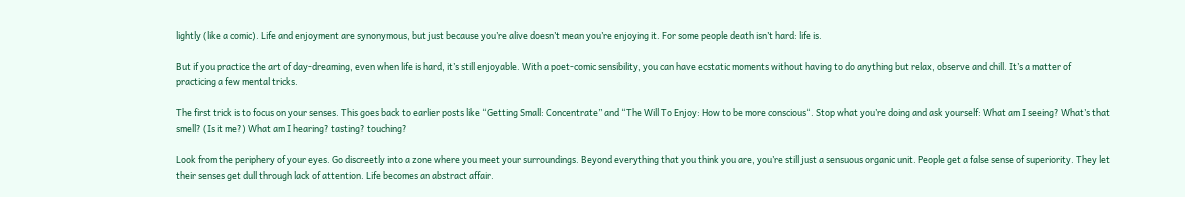lightly (like a comic). Life and enjoyment are synonymous, but just because you’re alive doesn’t mean you’re enjoying it. For some people death isn’t hard: life is.

But if you practice the art of day-dreaming, even when life is hard, it’s still enjoyable. With a poet-comic sensibility, you can have ecstatic moments without having to do anything but relax, observe and chill. It’s a matter of practicing a few mental tricks.

The first trick is to focus on your senses. This goes back to earlier posts like “Getting Small: Concentrate” and “The Will To Enjoy: How to be more conscious“. Stop what you’re doing and ask yourself: What am I seeing? What’s that smell? (Is it me?) What am I hearing? tasting? touching?

Look from the periphery of your eyes. Go discreetly into a zone where you meet your surroundings. Beyond everything that you think you are, you’re still just a sensuous organic unit. People get a false sense of superiority. They let their senses get dull through lack of attention. Life becomes an abstract affair.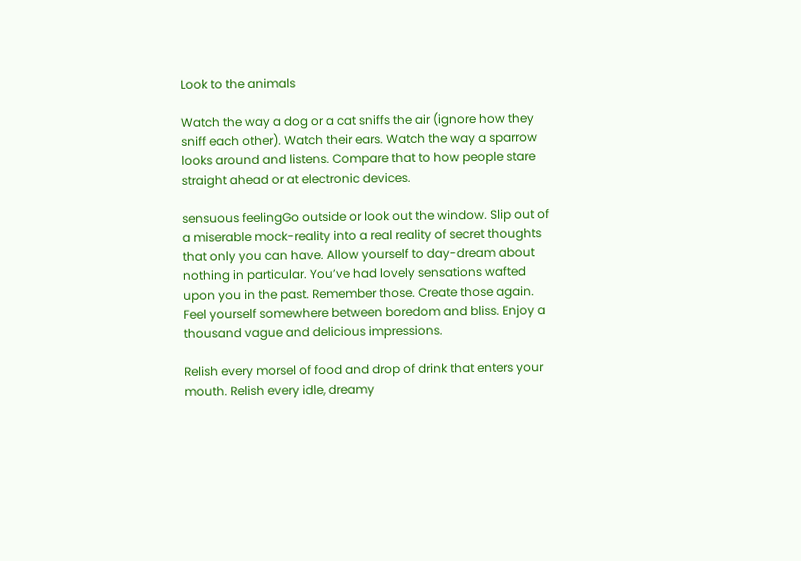Look to the animals

Watch the way a dog or a cat sniffs the air (ignore how they sniff each other). Watch their ears. Watch the way a sparrow looks around and listens. Compare that to how people stare straight ahead or at electronic devices.

sensuous feelingGo outside or look out the window. Slip out of a miserable mock-reality into a real reality of secret thoughts that only you can have. Allow yourself to day-dream about nothing in particular. You’ve had lovely sensations wafted upon you in the past. Remember those. Create those again. Feel yourself somewhere between boredom and bliss. Enjoy a thousand vague and delicious impressions.

Relish every morsel of food and drop of drink that enters your mouth. Relish every idle, dreamy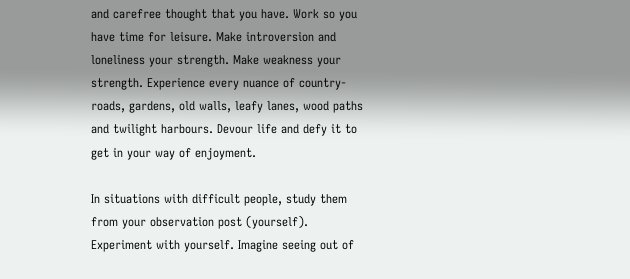and carefree thought that you have. Work so you have time for leisure. Make introversion and loneliness your strength. Make weakness your strength. Experience every nuance of country-roads, gardens, old walls, leafy lanes, wood paths and twilight harbours. Devour life and defy it to get in your way of enjoyment.

In situations with difficult people, study them from your observation post (yourself). Experiment with yourself. Imagine seeing out of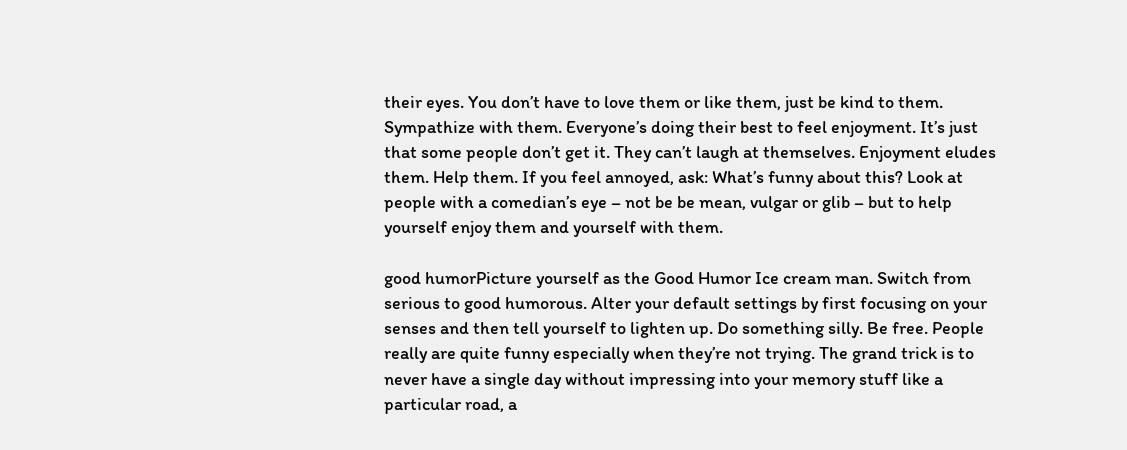their eyes. You don’t have to love them or like them, just be kind to them. Sympathize with them. Everyone’s doing their best to feel enjoyment. It’s just that some people don’t get it. They can’t laugh at themselves. Enjoyment eludes them. Help them. If you feel annoyed, ask: What’s funny about this? Look at people with a comedian’s eye – not be be mean, vulgar or glib – but to help yourself enjoy them and yourself with them.

good humorPicture yourself as the Good Humor Ice cream man. Switch from serious to good humorous. Alter your default settings by first focusing on your senses and then tell yourself to lighten up. Do something silly. Be free. People really are quite funny especially when they’re not trying. The grand trick is to never have a single day without impressing into your memory stuff like a particular road, a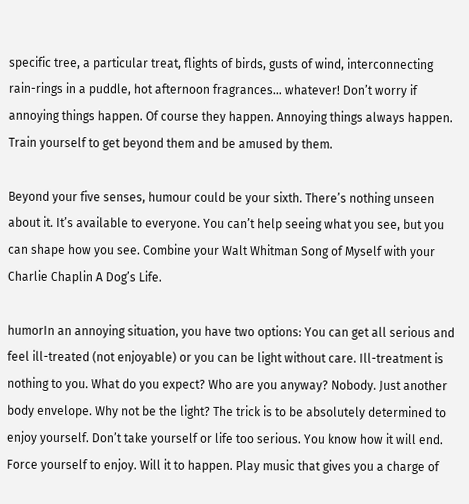specific tree, a particular treat, flights of birds, gusts of wind, interconnecting rain-rings in a puddle, hot afternoon fragrances… whatever! Don’t worry if annoying things happen. Of course they happen. Annoying things always happen. Train yourself to get beyond them and be amused by them.

Beyond your five senses, humour could be your sixth. There’s nothing unseen about it. It’s available to everyone. You can’t help seeing what you see, but you can shape how you see. Combine your Walt Whitman Song of Myself with your Charlie Chaplin A Dog’s Life.

humorIn an annoying situation, you have two options: You can get all serious and feel ill-treated (not enjoyable) or you can be light without care. Ill-treatment is nothing to you. What do you expect? Who are you anyway? Nobody. Just another body envelope. Why not be the light? The trick is to be absolutely determined to enjoy yourself. Don’t take yourself or life too serious. You know how it will end. Force yourself to enjoy. Will it to happen. Play music that gives you a charge of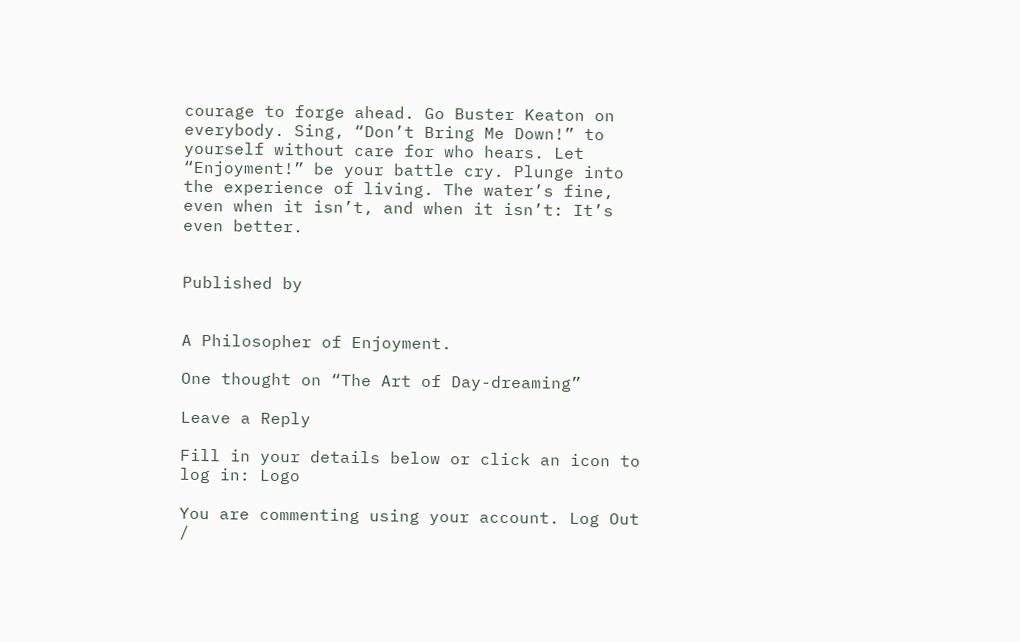courage to forge ahead. Go Buster Keaton on everybody. Sing, “Don’t Bring Me Down!” to yourself without care for who hears. Let “Enjoyment!” be your battle cry. Plunge into the experience of living. The water’s fine, even when it isn’t, and when it isn’t: It’s even better.


Published by


A Philosopher of Enjoyment.

One thought on “The Art of Day-dreaming”

Leave a Reply

Fill in your details below or click an icon to log in: Logo

You are commenting using your account. Log Out /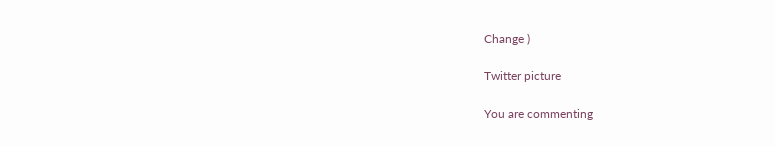Change )

Twitter picture

You are commenting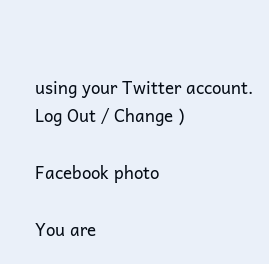using your Twitter account. Log Out / Change )

Facebook photo

You are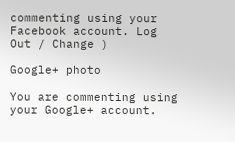commenting using your Facebook account. Log Out / Change )

Google+ photo

You are commenting using your Google+ account.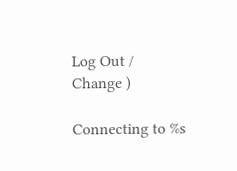Log Out / Change )

Connecting to %s